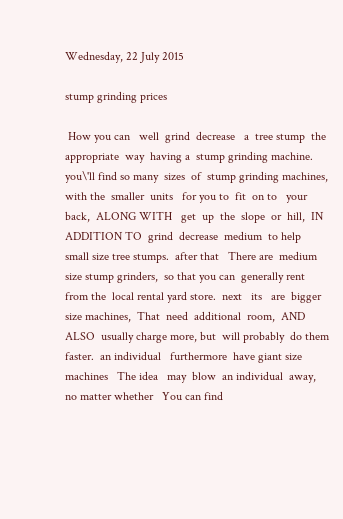Wednesday, 22 July 2015

stump grinding prices

 How you can   well  grind  decrease   a  tree stump  the   appropriate  way  having a  stump grinding machine.  you\'ll find so many  sizes  of  stump grinding machines,  with the  smaller  units   for you to  fit  on to   your  back,  ALONG WITH   get  up  the  slope  or  hill,  IN ADDITION TO  grind  decrease  medium  to help  small size tree stumps.  after that   There are  medium size stump grinders,  so that you can  generally rent  from the  local rental yard store.  next   its   are  bigger size machines,  That  need  additional  room,  AND ALSO  usually charge more, but  will probably  do them faster.  an individual   furthermore  have giant size  machines   The idea   may  blow  an individual  away,  no matter whether   You can find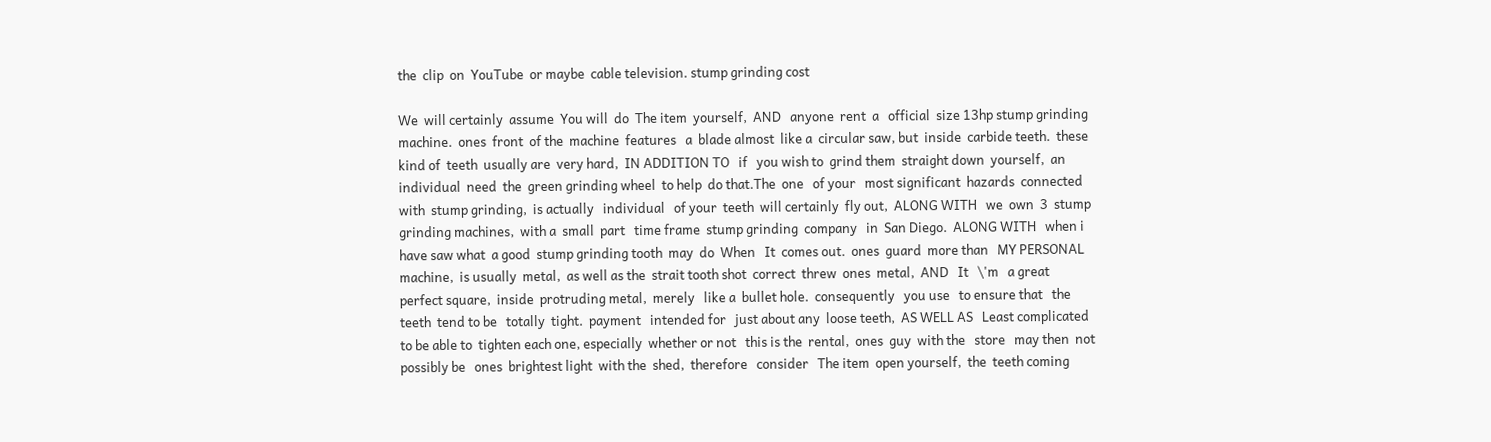the  clip  on  YouTube  or maybe  cable television. stump grinding cost

We  will certainly  assume  You will  do  The item  yourself,  AND   anyone  rent  a   official  size 13hp stump grinding machine.  ones  front  of the  machine  features   a  blade almost  like a  circular saw, but  inside  carbide teeth.  these kind of  teeth  usually are  very hard,  IN ADDITION TO   if   you wish to  grind them  straight down  yourself,  an individual  need  the  green grinding wheel  to help  do that.The  one   of your   most significant  hazards  connected with  stump grinding,  is actually   individual   of your  teeth  will certainly  fly out,  ALONG WITH   we  own  3  stump grinding machines,  with a  small  part   time frame  stump grinding  company   in  San Diego.  ALONG WITH   when i  have saw what  a good  stump grinding tooth  may  do  When   It  comes out.  ones  guard  more than   MY PERSONAL  machine,  is usually  metal,  as well as the  strait tooth shot  correct  threw  ones  metal,  AND   It   \'m   a great  perfect square,  inside  protruding metal,  merely   like a  bullet hole.  consequently   you use   to ensure that   the  teeth  tend to be   totally  tight.  payment   intended for   just about any  loose teeth,  AS WELL AS   Least complicated   to be able to  tighten each one, especially  whether or not   this is the  rental,  ones  guy  with the   store   may then  not  possibly be   ones  brightest light  with the  shed,  therefore   consider   The item  open yourself,  the  teeth coming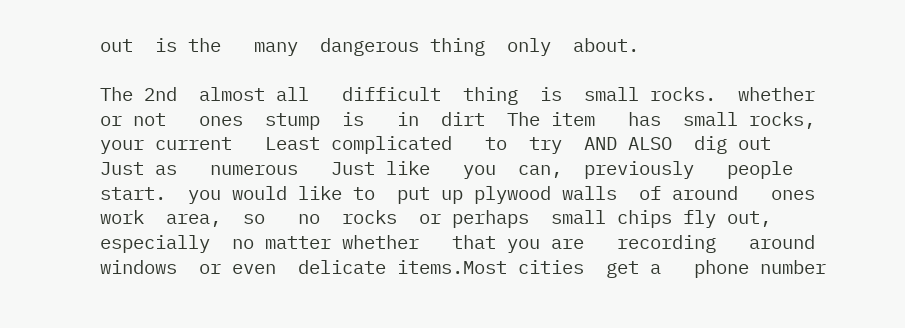out  is the   many  dangerous thing  only  about.

The 2nd  almost all   difficult  thing  is  small rocks.  whether or not   ones  stump  is   in  dirt  The item   has  small rocks,  your current   Least complicated   to  try  AND ALSO  dig out  Just as   numerous   Just like   you  can,  previously   people  start.  you would like to  put up plywood walls  of around   ones   work  area,  so   no  rocks  or perhaps  small chips fly out, especially  no matter whether   that you are   recording   around  windows  or even  delicate items.Most cities  get a   phone number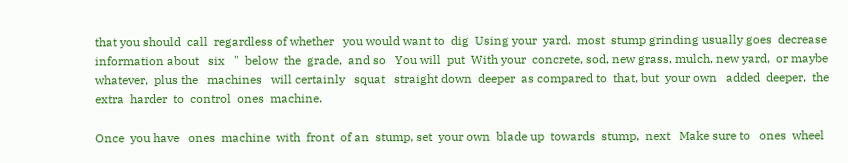that you should  call  regardless of whether   you would want to  dig  Using your  yard.  most  stump grinding usually goes  decrease   information about   six   "  below  the  grade,  and so   You will  put  With your  concrete, sod, new grass, mulch, new yard,  or maybe  whatever,  plus the   machines   will certainly   squat   straight down  deeper  as compared to  that, but  your own   added  deeper,  the   extra  harder  to  control  ones  machine.

Once  you have   ones  machine  with  front  of an  stump, set  your own  blade up  towards  stump,  next   Make sure to   ones  wheel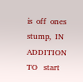is  off  ones  stump,  IN ADDITION TO   start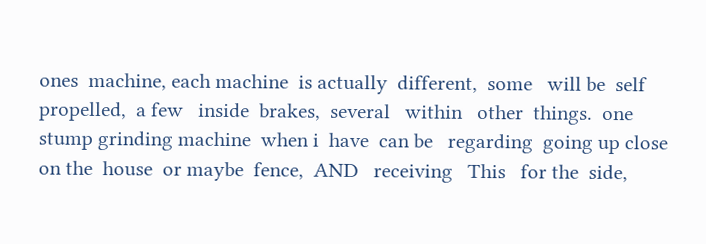ones  machine, each machine  is actually  different,  some   will be  self propelled,  a few   inside  brakes,  several   within   other  things.  one  stump grinding machine  when i  have  can be   regarding  going up close  on the  house  or maybe  fence,  AND   receiving   This   for the  side,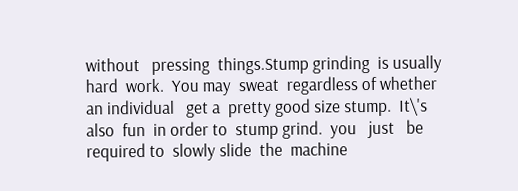without   pressing  things.Stump grinding  is usually   hard  work.  You may  sweat  regardless of whether   an individual   get a  pretty good size stump.  It\'s   also  fun  in order to  stump grind.  you   just   be required to  slowly slide  the  machine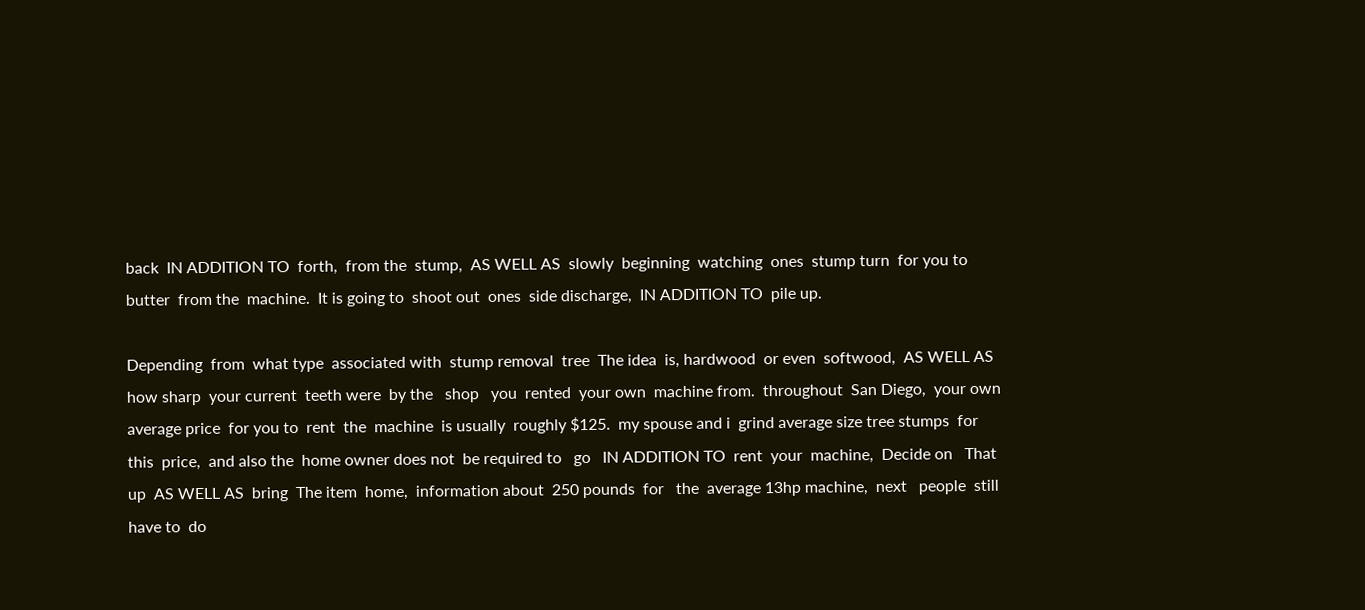back  IN ADDITION TO  forth,  from the  stump,  AS WELL AS  slowly  beginning  watching  ones  stump turn  for you to  butter  from the  machine.  It is going to  shoot out  ones  side discharge,  IN ADDITION TO  pile up.

Depending  from  what type  associated with  stump removal  tree  The idea  is, hardwood  or even  softwood,  AS WELL AS  how sharp  your current  teeth were  by the   shop   you  rented  your own  machine from.  throughout  San Diego,  your own  average price  for you to  rent  the  machine  is usually  roughly $125.  my spouse and i  grind average size tree stumps  for this  price,  and also the  home owner does not  be required to   go   IN ADDITION TO  rent  your  machine,  Decide on   That  up  AS WELL AS  bring  The item  home,  information about  250 pounds  for   the  average 13hp machine,  next   people  still  have to  do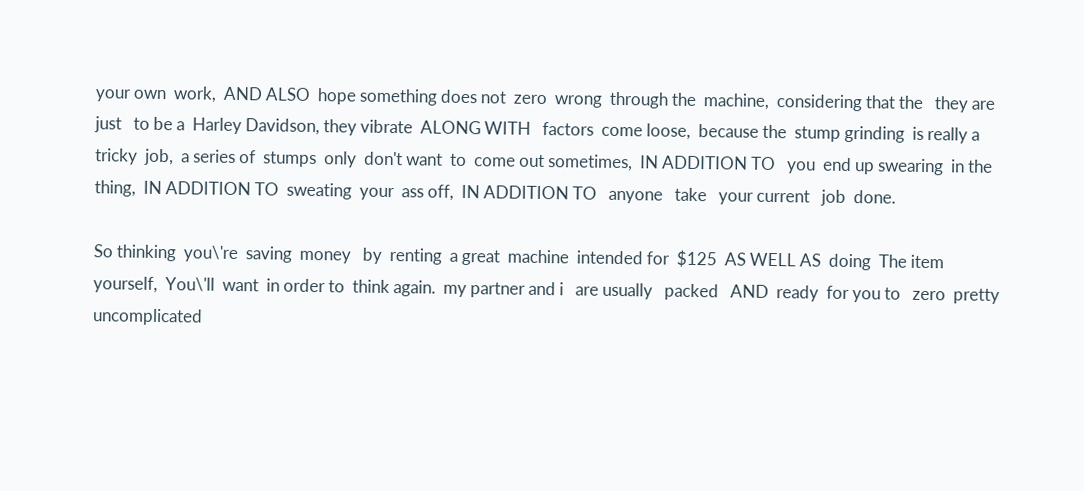your own  work,  AND ALSO  hope something does not  zero  wrong  through the  machine,  considering that the   they are   just   to be a  Harley Davidson, they vibrate  ALONG WITH   factors  come loose,  because the  stump grinding  is really a   tricky  job,  a series of  stumps  only  don't want  to  come out sometimes,  IN ADDITION TO   you  end up swearing  in the  thing,  IN ADDITION TO  sweating  your  ass off,  IN ADDITION TO   anyone   take   your current   job  done.

So thinking  you\'re  saving  money   by  renting  a great  machine  intended for  $125  AS WELL AS  doing  The item  yourself,  You\'ll  want  in order to  think again.  my partner and i   are usually   packed   AND  ready  for you to   zero  pretty  uncomplicated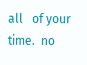all   of your  time.  no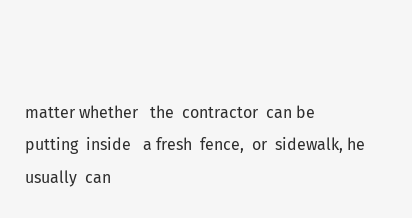matter whether   the  contractor  can be  putting  inside   a fresh  fence,  or  sidewalk, he usually  can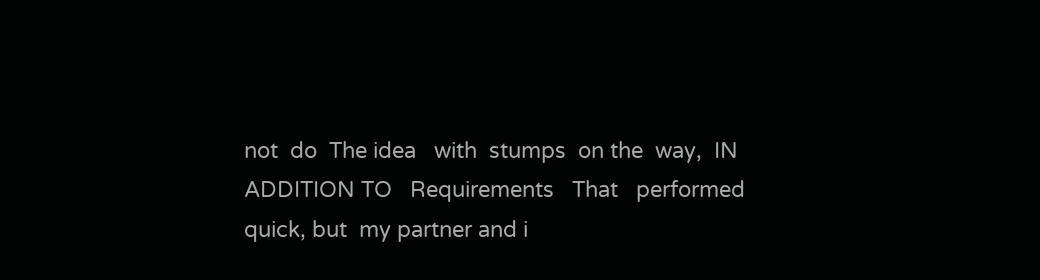not  do  The idea   with  stumps  on the  way,  IN ADDITION TO   Requirements   That   performed  quick, but  my partner and i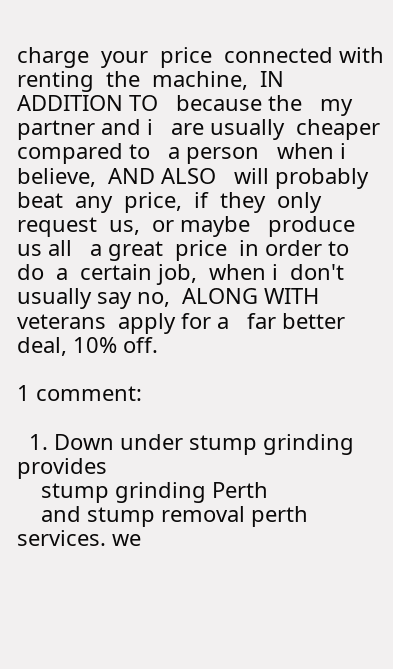charge  your  price  connected with  renting  the  machine,  IN ADDITION TO   because the   my partner and i   are usually  cheaper  compared to   a person   when i  believe,  AND ALSO   will probably  beat  any  price,  if  they  only   request  us,  or maybe   produce   us all   a great  price  in order to  do  a  certain job,  when i  don't usually say no,  ALONG WITH  veterans  apply for a   far better  deal, 10% off.

1 comment:

  1. Down under stump grinding provides
    stump grinding Perth
    and stump removal perth services. we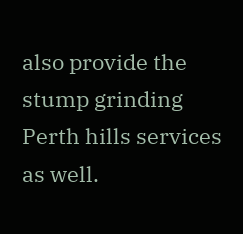also provide the stump grinding Perth hills services as well.